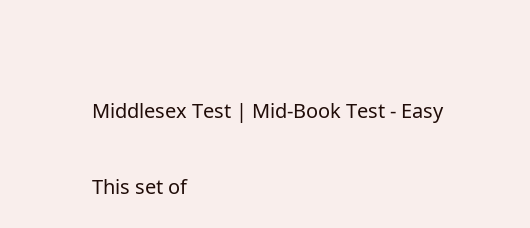Middlesex Test | Mid-Book Test - Easy

This set of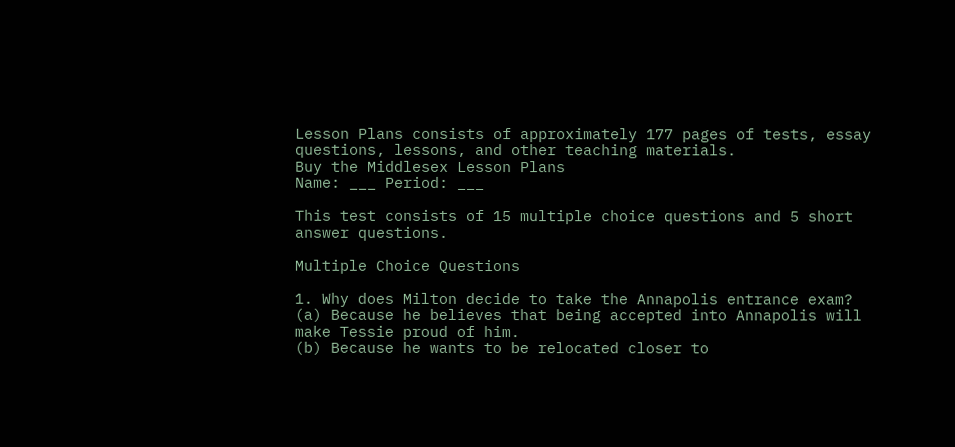Lesson Plans consists of approximately 177 pages of tests, essay questions, lessons, and other teaching materials.
Buy the Middlesex Lesson Plans
Name: ___ Period: ___

This test consists of 15 multiple choice questions and 5 short answer questions.

Multiple Choice Questions

1. Why does Milton decide to take the Annapolis entrance exam?
(a) Because he believes that being accepted into Annapolis will make Tessie proud of him.
(b) Because he wants to be relocated closer to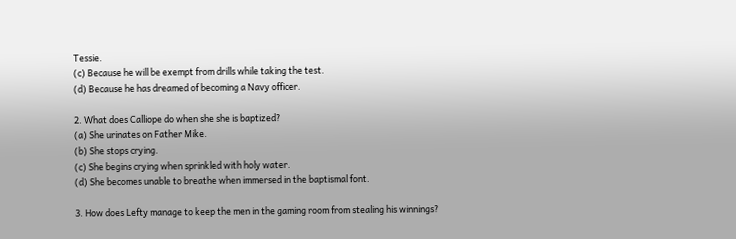Tessie.
(c) Because he will be exempt from drills while taking the test.
(d) Because he has dreamed of becoming a Navy officer.

2. What does Calliope do when she she is baptized?
(a) She urinates on Father Mike.
(b) She stops crying.
(c) She begins crying when sprinkled with holy water.
(d) She becomes unable to breathe when immersed in the baptismal font.

3. How does Lefty manage to keep the men in the gaming room from stealing his winnings?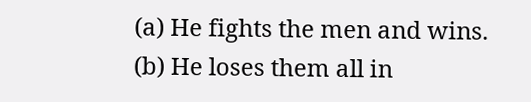(a) He fights the men and wins.
(b) He loses them all in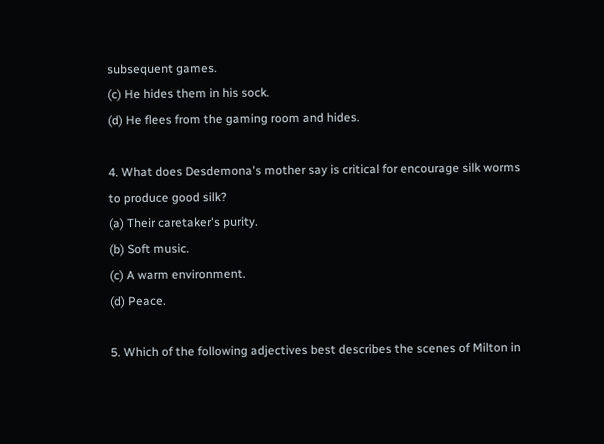subsequent games.
(c) He hides them in his sock.
(d) He flees from the gaming room and hides.

4. What does Desdemona's mother say is critical for encourage silk worms to produce good silk?
(a) Their caretaker's purity.
(b) Soft music.
(c) A warm environment.
(d) Peace.

5. Which of the following adjectives best describes the scenes of Milton in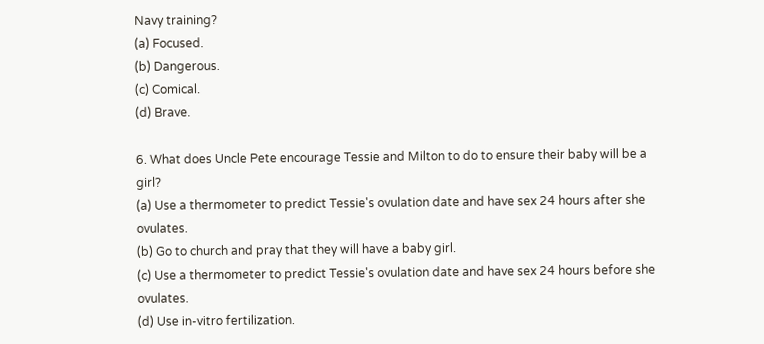Navy training?
(a) Focused.
(b) Dangerous.
(c) Comical.
(d) Brave.

6. What does Uncle Pete encourage Tessie and Milton to do to ensure their baby will be a girl?
(a) Use a thermometer to predict Tessie's ovulation date and have sex 24 hours after she ovulates.
(b) Go to church and pray that they will have a baby girl.
(c) Use a thermometer to predict Tessie's ovulation date and have sex 24 hours before she ovulates.
(d) Use in-vitro fertilization.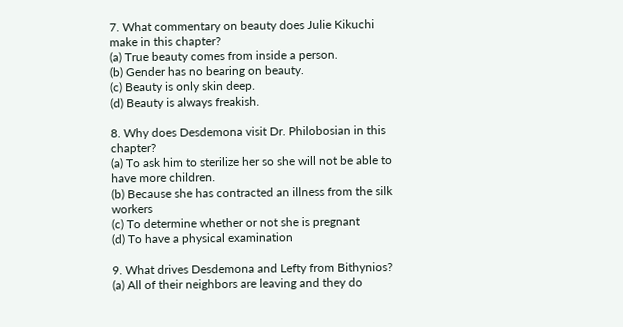7. What commentary on beauty does Julie Kikuchi make in this chapter?
(a) True beauty comes from inside a person.
(b) Gender has no bearing on beauty.
(c) Beauty is only skin deep.
(d) Beauty is always freakish.

8. Why does Desdemona visit Dr. Philobosian in this chapter?
(a) To ask him to sterilize her so she will not be able to have more children.
(b) Because she has contracted an illness from the silk workers
(c) To determine whether or not she is pregnant
(d) To have a physical examination

9. What drives Desdemona and Lefty from Bithynios?
(a) All of their neighbors are leaving and they do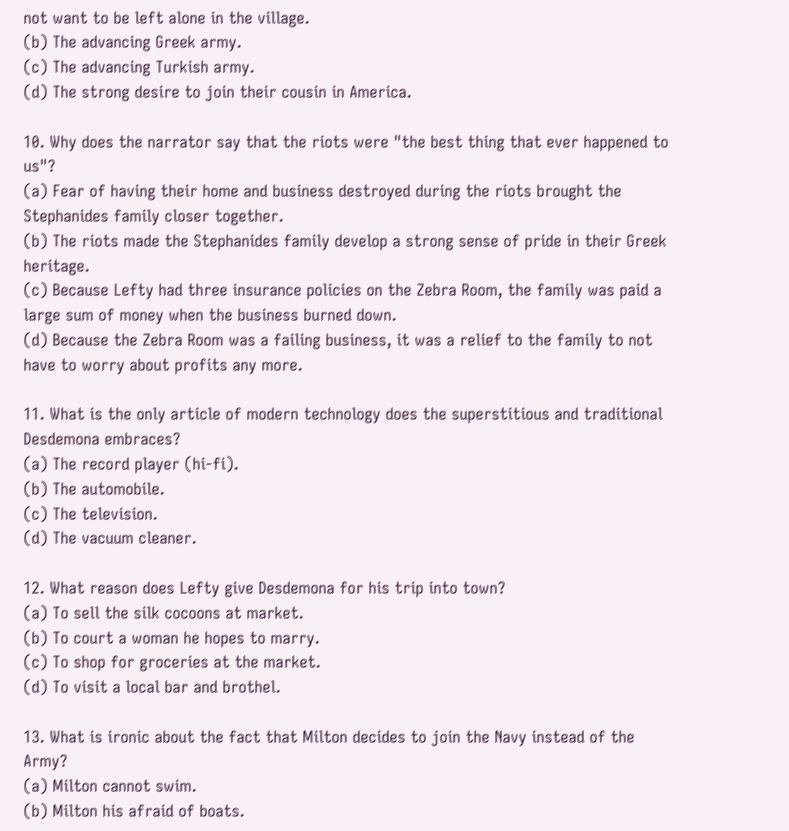not want to be left alone in the village.
(b) The advancing Greek army.
(c) The advancing Turkish army.
(d) The strong desire to join their cousin in America.

10. Why does the narrator say that the riots were "the best thing that ever happened to us"?
(a) Fear of having their home and business destroyed during the riots brought the Stephanides family closer together.
(b) The riots made the Stephanides family develop a strong sense of pride in their Greek heritage.
(c) Because Lefty had three insurance policies on the Zebra Room, the family was paid a large sum of money when the business burned down.
(d) Because the Zebra Room was a failing business, it was a relief to the family to not have to worry about profits any more.

11. What is the only article of modern technology does the superstitious and traditional Desdemona embraces?
(a) The record player (hi-fi).
(b) The automobile.
(c) The television.
(d) The vacuum cleaner.

12. What reason does Lefty give Desdemona for his trip into town?
(a) To sell the silk cocoons at market.
(b) To court a woman he hopes to marry.
(c) To shop for groceries at the market.
(d) To visit a local bar and brothel.

13. What is ironic about the fact that Milton decides to join the Navy instead of the Army?
(a) Milton cannot swim.
(b) Milton his afraid of boats.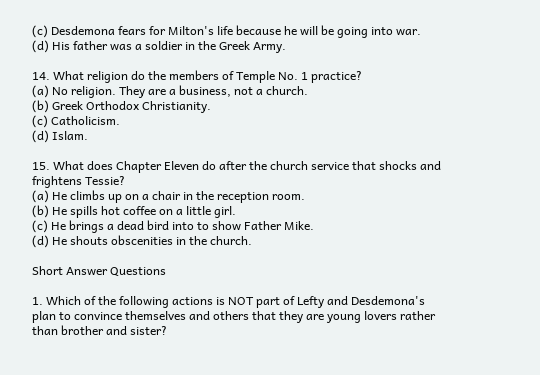(c) Desdemona fears for Milton's life because he will be going into war.
(d) His father was a soldier in the Greek Army.

14. What religion do the members of Temple No. 1 practice?
(a) No religion. They are a business, not a church.
(b) Greek Orthodox Christianity.
(c) Catholicism.
(d) Islam.

15. What does Chapter Eleven do after the church service that shocks and frightens Tessie?
(a) He climbs up on a chair in the reception room.
(b) He spills hot coffee on a little girl.
(c) He brings a dead bird into to show Father Mike.
(d) He shouts obscenities in the church.

Short Answer Questions

1. Which of the following actions is NOT part of Lefty and Desdemona's plan to convince themselves and others that they are young lovers rather than brother and sister?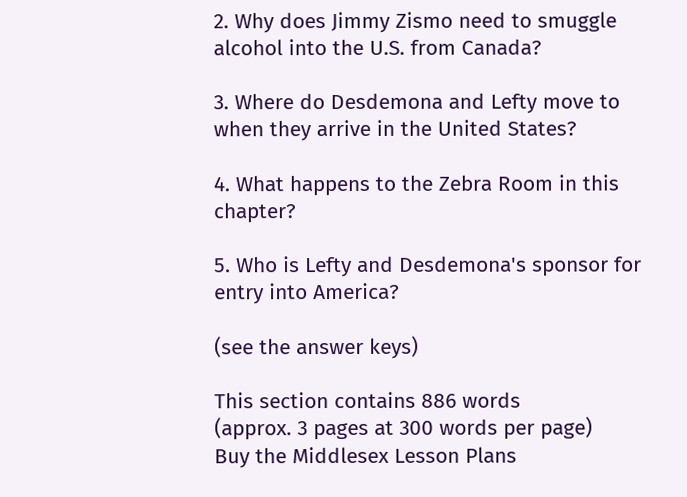2. Why does Jimmy Zismo need to smuggle alcohol into the U.S. from Canada?

3. Where do Desdemona and Lefty move to when they arrive in the United States?

4. What happens to the Zebra Room in this chapter?

5. Who is Lefty and Desdemona's sponsor for entry into America?

(see the answer keys)

This section contains 886 words
(approx. 3 pages at 300 words per page)
Buy the Middlesex Lesson Plans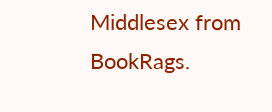Middlesex from BookRags.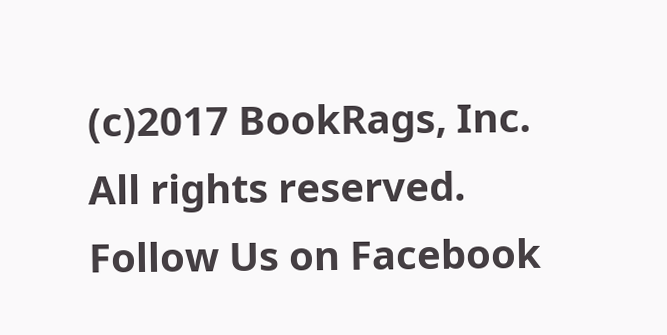(c)2017 BookRags, Inc. All rights reserved.
Follow Us on Facebook